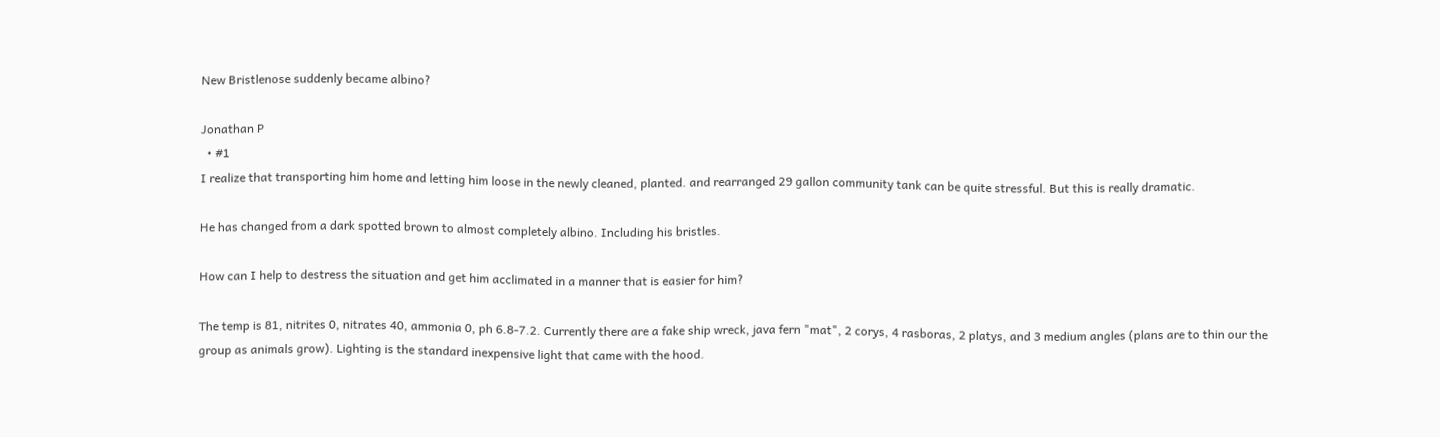New Bristlenose suddenly became albino?

Jonathan P
  • #1
I realize that transporting him home and letting him loose in the newly cleaned, planted. and rearranged 29 gallon community tank can be quite stressful. But this is really dramatic.

He has changed from a dark spotted brown to almost completely albino. Including his bristles.

How can I help to destress the situation and get him acclimated in a manner that is easier for him?

The temp is 81, nitrites 0, nitrates 40, ammonia 0, ph 6.8-7.2. Currently there are a fake ship wreck, java fern "mat", 2 corys, 4 rasboras, 2 platys, and 3 medium angles (plans are to thin our the group as animals grow). Lighting is the standard inexpensive light that came with the hood.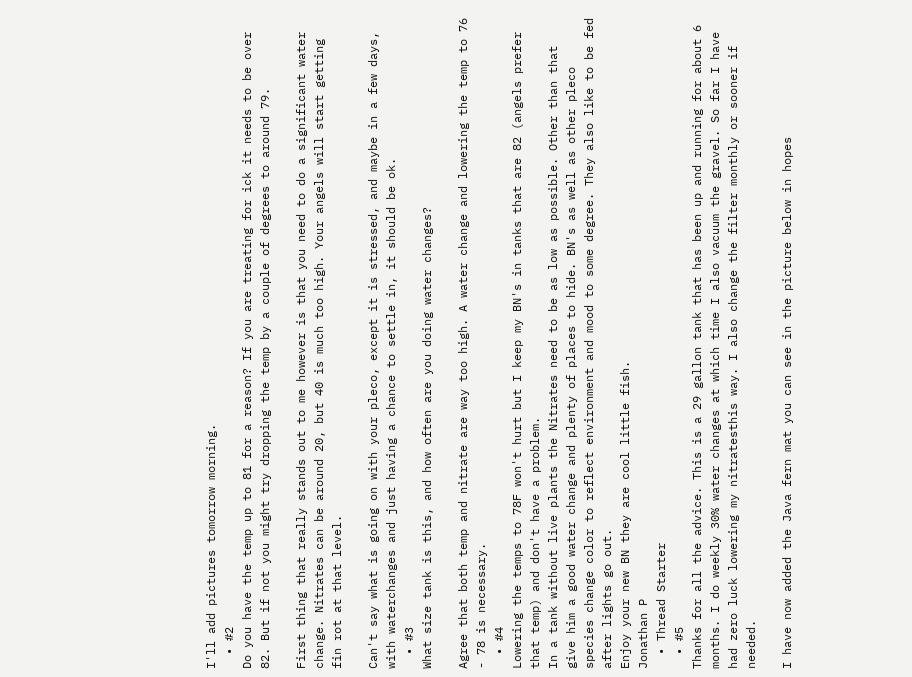I'll add pictures tomorrow morning.
  • #2
Do you have the temp up to 81 for a reason? If you are treating for ick it needs to be over 82. But if not you might try dropping the temp by a couple of degrees to around 79.

First thing that really stands out to me however is that you need to do a significant water change. Nitrates can be around 20, but 40 is much too high. Your angels will start getting fin rot at that level.

Can't say what is going on with your pleco, except it is stressed, and maybe in a few days, with waterchanges and just having a chance to settle in, it should be ok.
  • #3
What size tank is this, and how often are you doing water changes?

Agree that both temp and nitrate are way too high. A water change and lowering the temp to 76 - 78 is necessary.
  • #4
Lowering the temps to 78F won't hurt but I keep my BN's in tanks that are 82 (angels prefer that temp) and don't have a problem.
In a tank without live plants the Nitrates need to be as low as possible. Other than that give him a good water change and plenty of places to hide. BN's as well as other pleco species change color to reflect environment and mood to some degree. They also like to be fed after lights go out.
Enjoy your new BN they are cool little fish.
Jonathan P
  • Thread Starter
  • #5
Thanks for all the advice. This is a 29 gallon tank that has been up and running for about 6 months. I do weekly 30% water changes at which time I also vacuum the gravel. So far I have had zero luck lowering my nitratesthis way. I also change the filter monthly or sooner if needed.

I have now added the Java fern mat you can see in the picture below in hopes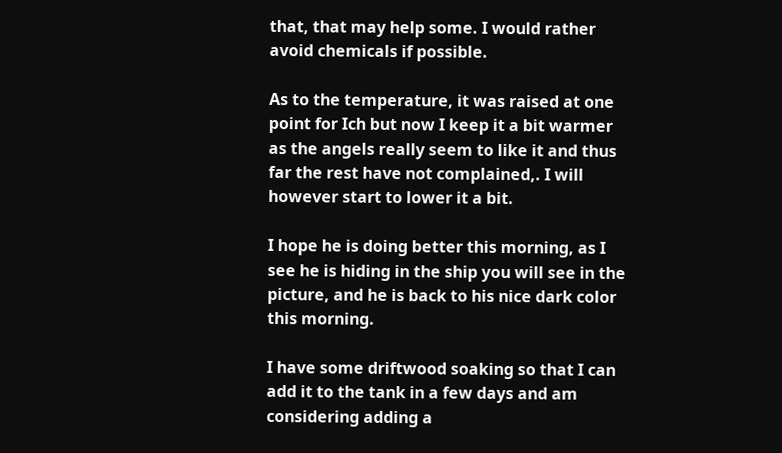that, that may help some. I would rather avoid chemicals if possible.

As to the temperature, it was raised at one point for Ich but now I keep it a bit warmer as the angels really seem to like it and thus far the rest have not complained,. I will however start to lower it a bit.

I hope he is doing better this morning, as I see he is hiding in the ship you will see in the picture, and he is back to his nice dark color this morning.

I have some driftwood soaking so that I can add it to the tank in a few days and am considering adding a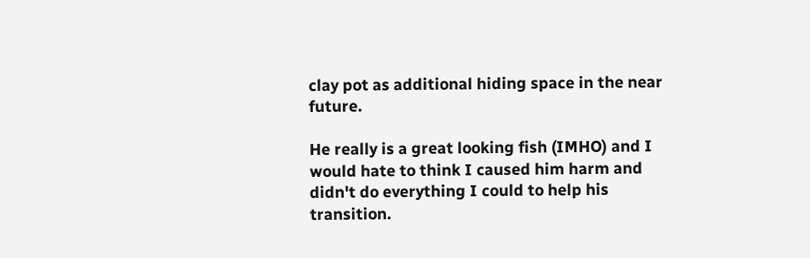clay pot as additional hiding space in the near future.

He really is a great looking fish (IMHO) and I would hate to think I caused him harm and didn't do everything I could to help his transition.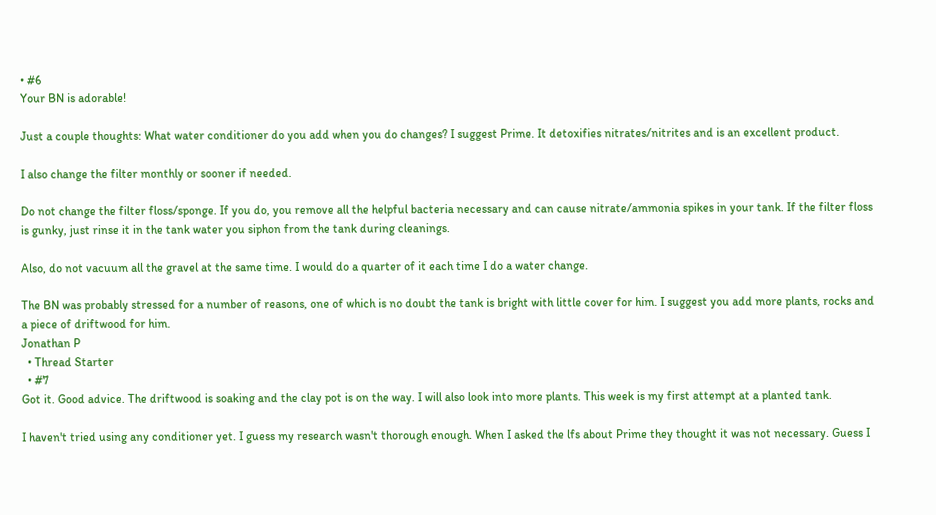• #6
Your BN is adorable!

Just a couple thoughts: What water conditioner do you add when you do changes? I suggest Prime. It detoxifies nitrates/nitrites and is an excellent product.

I also change the filter monthly or sooner if needed.

Do not change the filter floss/sponge. If you do, you remove all the helpful bacteria necessary and can cause nitrate/ammonia spikes in your tank. If the filter floss is gunky, just rinse it in the tank water you siphon from the tank during cleanings.

Also, do not vacuum all the gravel at the same time. I would do a quarter of it each time I do a water change.

The BN was probably stressed for a number of reasons, one of which is no doubt the tank is bright with little cover for him. I suggest you add more plants, rocks and a piece of driftwood for him.
Jonathan P
  • Thread Starter
  • #7
Got it. Good advice. The driftwood is soaking and the clay pot is on the way. I will also look into more plants. This week is my first attempt at a planted tank.

I haven't tried using any conditioner yet. I guess my research wasn't thorough enough. When I asked the lfs about Prime they thought it was not necessary. Guess I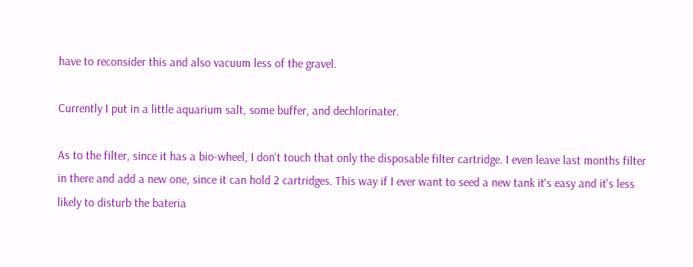have to reconsider this and also vacuum less of the gravel.

Currently I put in a little aquarium salt, some buffer, and dechlorinater.

As to the filter, since it has a bio-wheel, I don't touch that only the disposable filter cartridge. I even leave last months filter in there and add a new one, since it can hold 2 cartridges. This way if I ever want to seed a new tank it's easy and it's less likely to disturb the bateria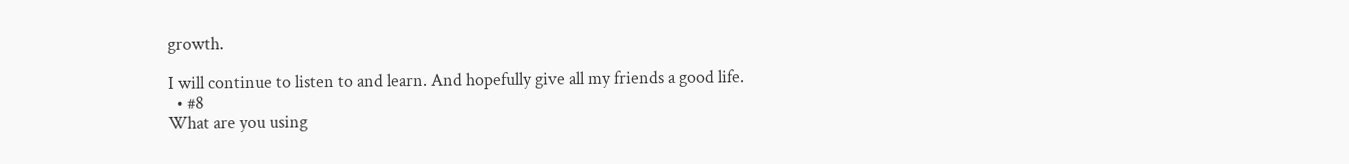growth.

I will continue to listen to and learn. And hopefully give all my friends a good life.
  • #8
What are you using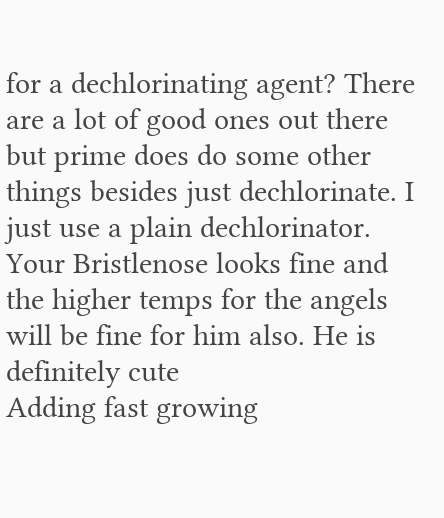for a dechlorinating agent? There are a lot of good ones out there but prime does do some other things besides just dechlorinate. I just use a plain dechlorinator. Your Bristlenose looks fine and the higher temps for the angels will be fine for him also. He is definitely cute
Adding fast growing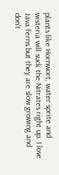plants like Hornwort, water sprite and wisteria will suck the Nitrates right up. I love Java ferns but they are slow growing and don't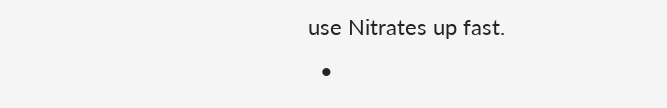use Nitrates up fast.
  •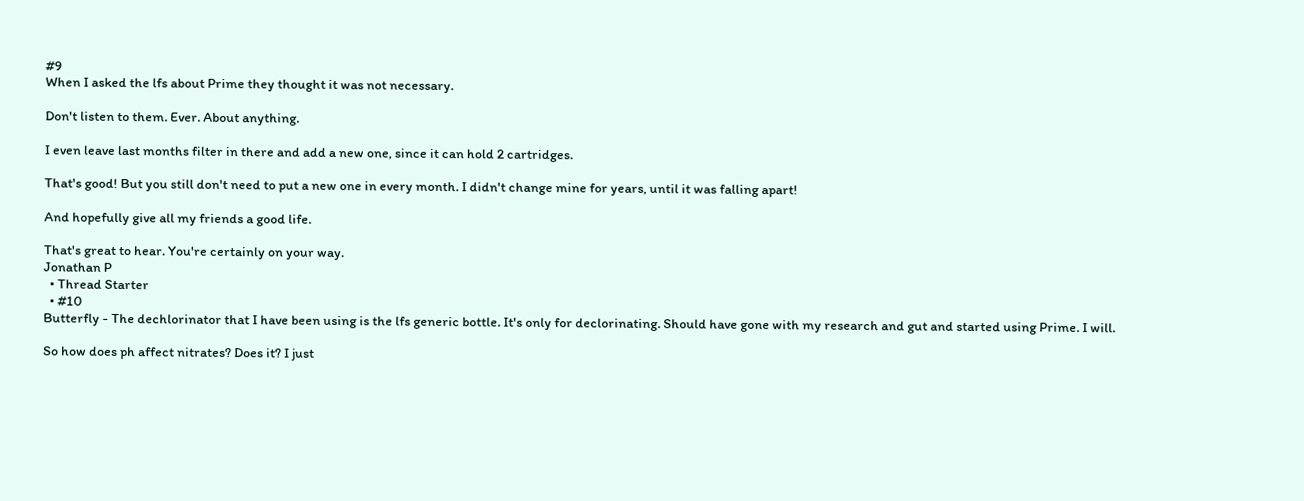#9
When I asked the lfs about Prime they thought it was not necessary.

Don't listen to them. Ever. About anything.

I even leave last months filter in there and add a new one, since it can hold 2 cartridges.

That's good! But you still don't need to put a new one in every month. I didn't change mine for years, until it was falling apart!

And hopefully give all my friends a good life.

That's great to hear. You're certainly on your way.
Jonathan P
  • Thread Starter
  • #10
Butterfly - The dechlorinator that I have been using is the lfs generic bottle. It's only for declorinating. Should have gone with my research and gut and started using Prime. I will.

So how does ph affect nitrates? Does it? I just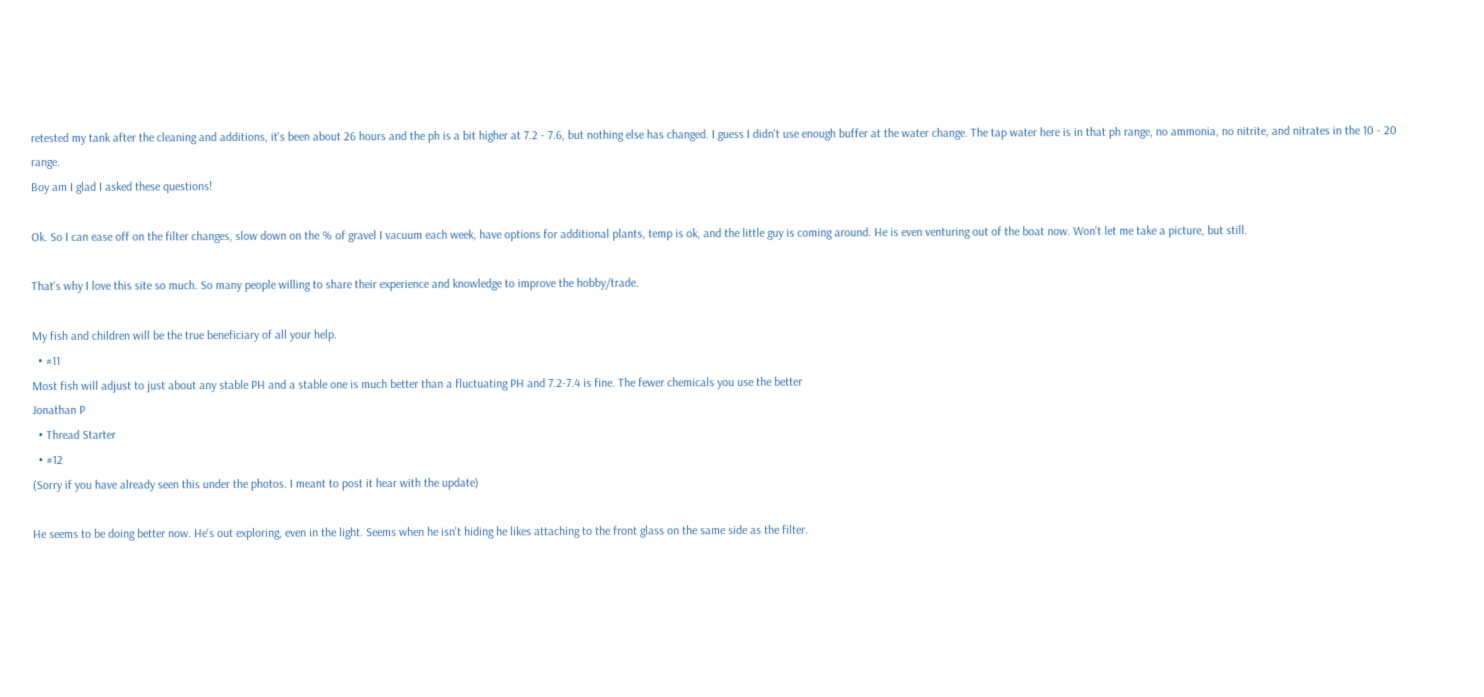retested my tank after the cleaning and additions, it's been about 26 hours and the ph is a bit higher at 7.2 - 7.6, but nothing else has changed. I guess I didn't use enough buffer at the water change. The tap water here is in that ph range, no ammonia, no nitrite, and nitrates in the 10 - 20 range.
Boy am I glad I asked these questions!

Ok. So I can ease off on the filter changes, slow down on the % of gravel I vacuum each week, have options for additional plants, temp is ok, and the little guy is coming around. He is even venturing out of the boat now. Won't let me take a picture, but still.

That's why I love this site so much. So many people willing to share their experience and knowledge to improve the hobby/trade.

My fish and children will be the true beneficiary of all your help.
  • #11
Most fish will adjust to just about any stable PH and a stable one is much better than a fluctuating PH and 7.2-7.4 is fine. The fewer chemicals you use the better
Jonathan P
  • Thread Starter
  • #12
(Sorry if you have already seen this under the photos. I meant to post it hear with the update)

He seems to be doing better now. He's out exploring, even in the light. Seems when he isn't hiding he likes attaching to the front glass on the same side as the filter.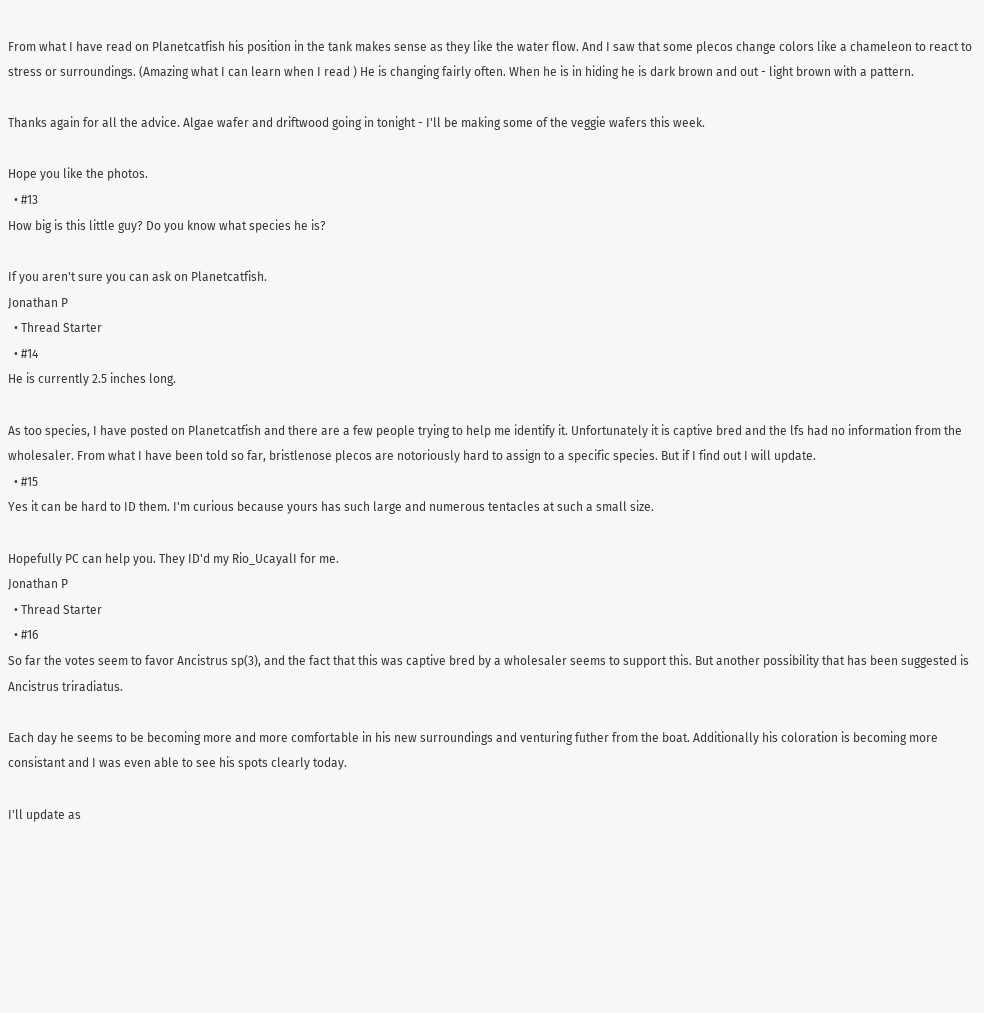From what I have read on Planetcatfish his position in the tank makes sense as they like the water flow. And I saw that some plecos change colors like a chameleon to react to stress or surroundings. (Amazing what I can learn when I read ) He is changing fairly often. When he is in hiding he is dark brown and out - light brown with a pattern.

Thanks again for all the advice. Algae wafer and driftwood going in tonight - I'll be making some of the veggie wafers this week.

Hope you like the photos.
  • #13
How big is this little guy? Do you know what species he is?

If you aren't sure you can ask on Planetcatfish.
Jonathan P
  • Thread Starter
  • #14
He is currently 2.5 inches long.

As too species, I have posted on Planetcatfish and there are a few people trying to help me identify it. Unfortunately it is captive bred and the lfs had no information from the wholesaler. From what I have been told so far, bristlenose plecos are notoriously hard to assign to a specific species. But if I find out I will update.
  • #15
Yes it can be hard to ID them. I'm curious because yours has such large and numerous tentacles at such a small size.

Hopefully PC can help you. They ID'd my Rio_UcayalI for me.
Jonathan P
  • Thread Starter
  • #16
So far the votes seem to favor Ancistrus sp(3), and the fact that this was captive bred by a wholesaler seems to support this. But another possibility that has been suggested is Ancistrus triradiatus.

Each day he seems to be becoming more and more comfortable in his new surroundings and venturing futher from the boat. Additionally his coloration is becoming more consistant and I was even able to see his spots clearly today.

I'll update as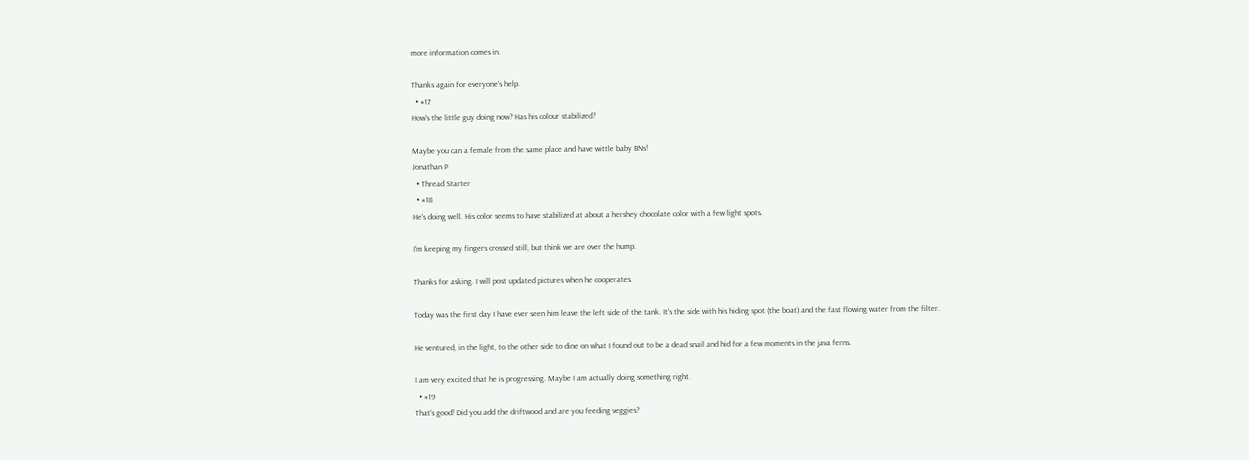more information comes in.

Thanks again for everyone's help.
  • #17
How's the little guy doing now? Has his colour stabilized?

Maybe you can a female from the same place and have wittle baby BNs!
Jonathan P
  • Thread Starter
  • #18
He's doing well. His color seems to have stabilized at about a hershey chocolate color with a few light spots.

I'm keeping my fingers crossed still, but think we are over the hump.

Thanks for asking. I will post updated pictures when he cooperates.

Today was the first day I have ever seen him leave the left side of the tank. It's the side with his hiding spot (the boat) and the fast flowing water from the filter.

He ventured, in the light, to the other side to dine on what I found out to be a dead snail and hid for a few moments in the java ferns.

I am very excited that he is progressing. Maybe I am actually doing something right.
  • #19
That's good! Did you add the driftwood and are you feeding veggies?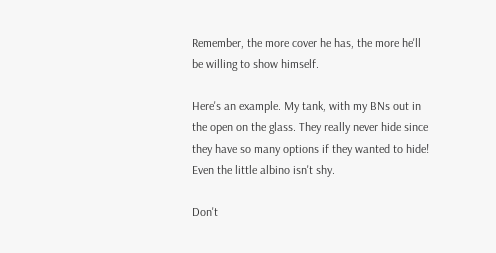Remember, the more cover he has, the more he'll be willing to show himself.

Here's an example. My tank, with my BNs out in the open on the glass. They really never hide since they have so many options if they wanted to hide! Even the little albino isn't shy.

Don't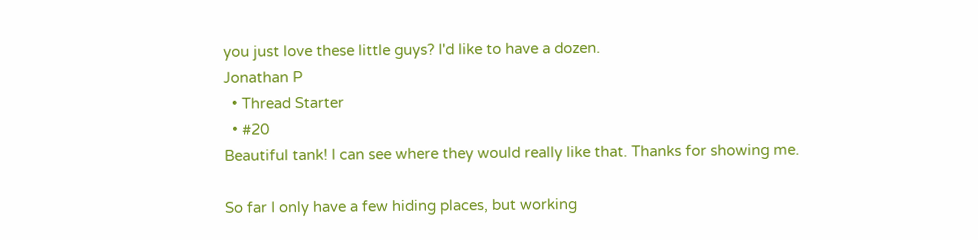you just love these little guys? I'd like to have a dozen.
Jonathan P
  • Thread Starter
  • #20
Beautiful tank! I can see where they would really like that. Thanks for showing me.

So far I only have a few hiding places, but working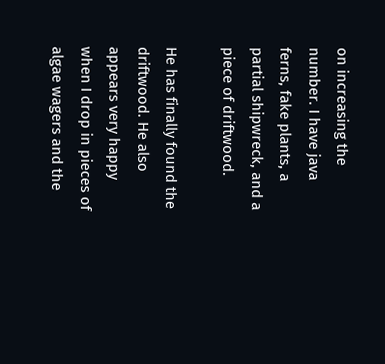on increasing the number. I have java ferns, fake plants, a partial shipwreck, and a piece of driftwood.

He has finally found the driftwood. He also appears very happy when I drop in pieces of algae wagers and the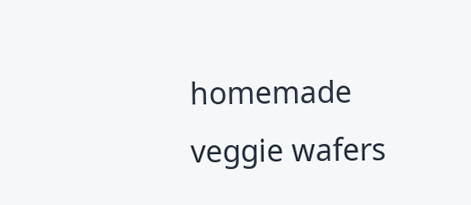homemade veggie wafers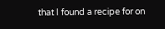that I found a recipe for on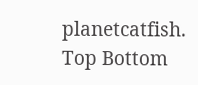planetcatfish.
Top Bottom